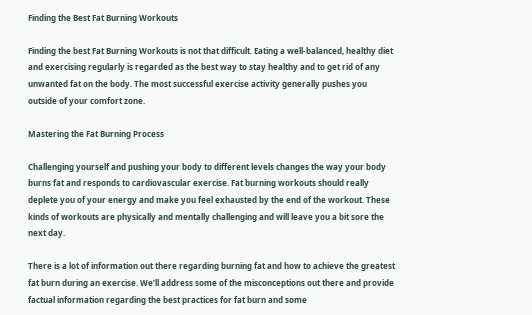Finding the Best Fat Burning Workouts

Finding the best Fat Burning Workouts is not that difficult. Eating a well-balanced, healthy diet and exercising regularly is regarded as the best way to stay healthy and to get rid of any unwanted fat on the body. The most successful exercise activity generally pushes you outside of your comfort zone.

Mastering the Fat Burning Process

Challenging yourself and pushing your body to different levels changes the way your body burns fat and responds to cardiovascular exercise. Fat burning workouts should really deplete you of your energy and make you feel exhausted by the end of the workout. These kinds of workouts are physically and mentally challenging and will leave you a bit sore the next day.

There is a lot of information out there regarding burning fat and how to achieve the greatest fat burn during an exercise. We’ll address some of the misconceptions out there and provide factual information regarding the best practices for fat burn and some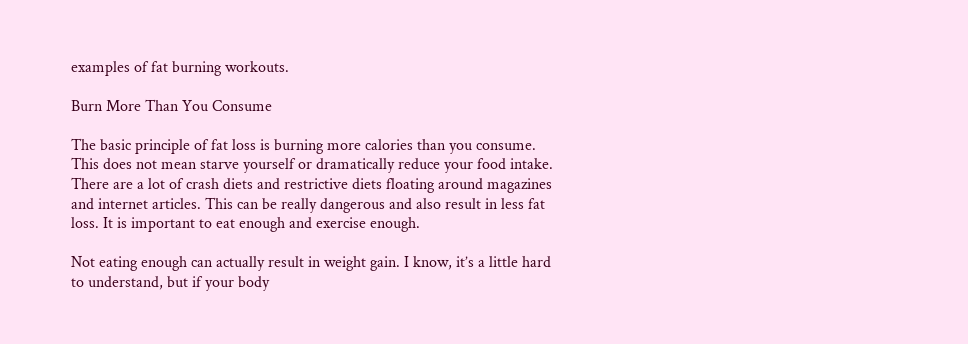examples of fat burning workouts.

Burn More Than You Consume

The basic principle of fat loss is burning more calories than you consume. This does not mean starve yourself or dramatically reduce your food intake. There are a lot of crash diets and restrictive diets floating around magazines and internet articles. This can be really dangerous and also result in less fat loss. It is important to eat enough and exercise enough.

Not eating enough can actually result in weight gain. I know, it’s a little hard to understand, but if your body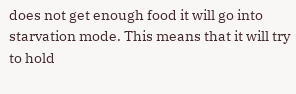does not get enough food it will go into starvation mode. This means that it will try to hold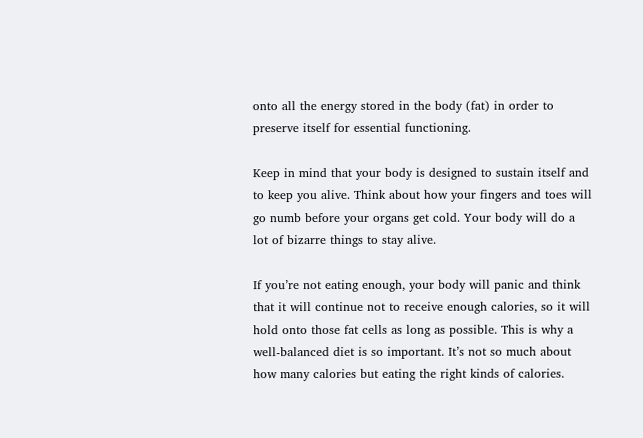onto all the energy stored in the body (fat) in order to preserve itself for essential functioning.

Keep in mind that your body is designed to sustain itself and to keep you alive. Think about how your fingers and toes will go numb before your organs get cold. Your body will do a lot of bizarre things to stay alive.

If you’re not eating enough, your body will panic and think that it will continue not to receive enough calories, so it will hold onto those fat cells as long as possible. This is why a well-balanced diet is so important. It’s not so much about how many calories but eating the right kinds of calories.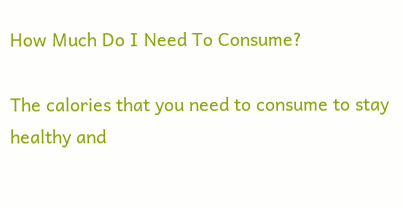How Much Do I Need To Consume?

The calories that you need to consume to stay healthy and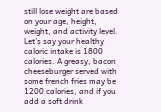still lose weight are based on your age, height, weight, and activity level. Let’s say your healthy caloric intake is 1800 calories. A greasy, bacon cheeseburger served with some french fries may be 1200 calories, and if you add a soft drink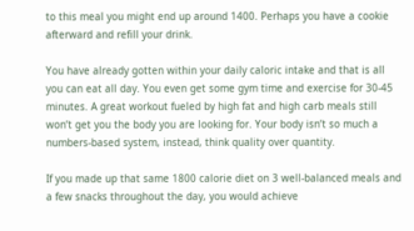to this meal you might end up around 1400. Perhaps you have a cookie afterward and refill your drink.

You have already gotten within your daily caloric intake and that is all you can eat all day. You even get some gym time and exercise for 30-45 minutes. A great workout fueled by high fat and high carb meals still won’t get you the body you are looking for. Your body isn’t so much a numbers-based system, instead, think quality over quantity.

If you made up that same 1800 calorie diet on 3 well-balanced meals and a few snacks throughout the day, you would achieve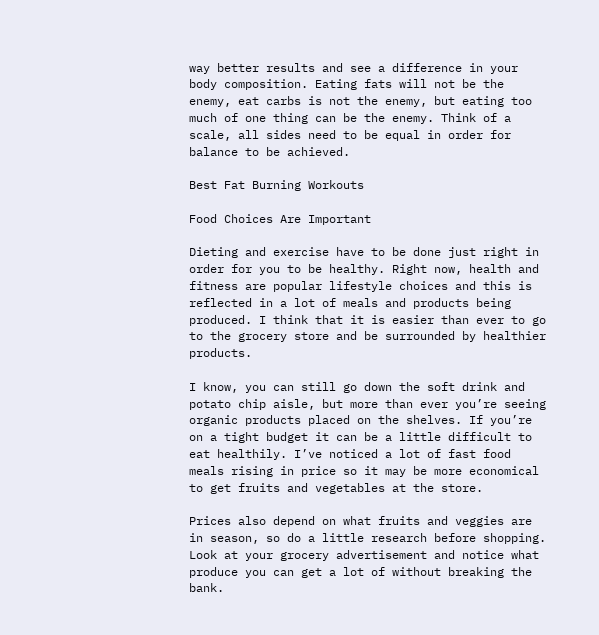way better results and see a difference in your body composition. Eating fats will not be the enemy, eat carbs is not the enemy, but eating too much of one thing can be the enemy. Think of a scale, all sides need to be equal in order for balance to be achieved.

Best Fat Burning Workouts

Food Choices Are Important

Dieting and exercise have to be done just right in order for you to be healthy. Right now, health and fitness are popular lifestyle choices and this is reflected in a lot of meals and products being produced. I think that it is easier than ever to go to the grocery store and be surrounded by healthier products.

I know, you can still go down the soft drink and potato chip aisle, but more than ever you’re seeing organic products placed on the shelves. If you’re on a tight budget it can be a little difficult to eat healthily. I’ve noticed a lot of fast food meals rising in price so it may be more economical to get fruits and vegetables at the store.

Prices also depend on what fruits and veggies are in season, so do a little research before shopping. Look at your grocery advertisement and notice what produce you can get a lot of without breaking the bank.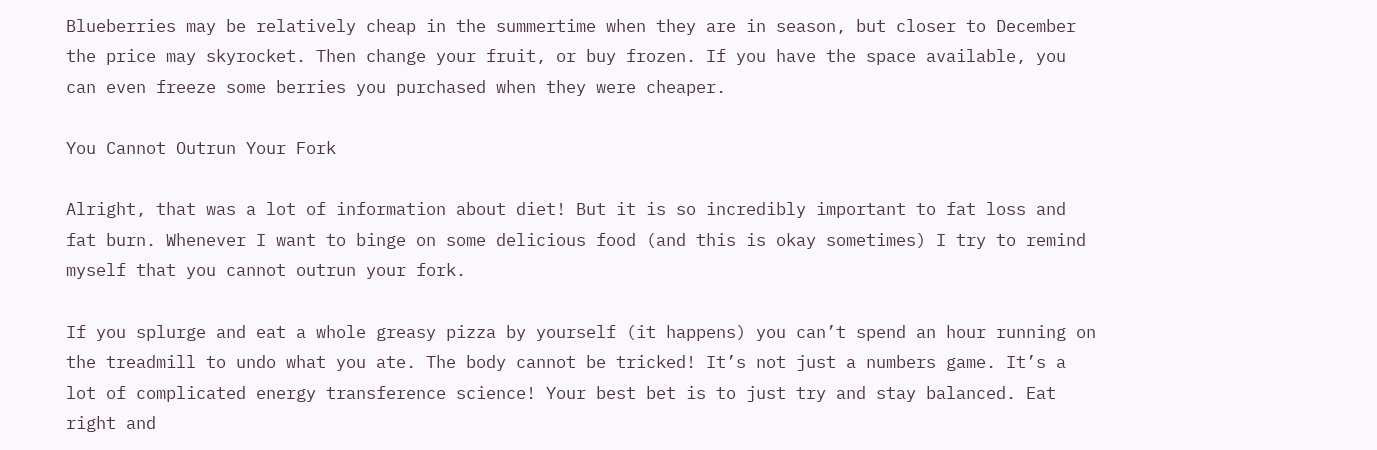Blueberries may be relatively cheap in the summertime when they are in season, but closer to December the price may skyrocket. Then change your fruit, or buy frozen. If you have the space available, you can even freeze some berries you purchased when they were cheaper.

You Cannot Outrun Your Fork

Alright, that was a lot of information about diet! But it is so incredibly important to fat loss and fat burn. Whenever I want to binge on some delicious food (and this is okay sometimes) I try to remind myself that you cannot outrun your fork.

If you splurge and eat a whole greasy pizza by yourself (it happens) you can’t spend an hour running on the treadmill to undo what you ate. The body cannot be tricked! It’s not just a numbers game. It’s a lot of complicated energy transference science! Your best bet is to just try and stay balanced. Eat right and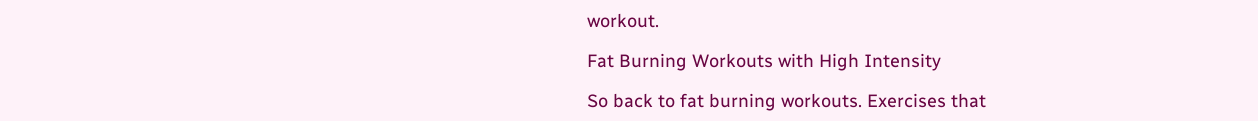workout.

Fat Burning Workouts with High Intensity

So back to fat burning workouts. Exercises that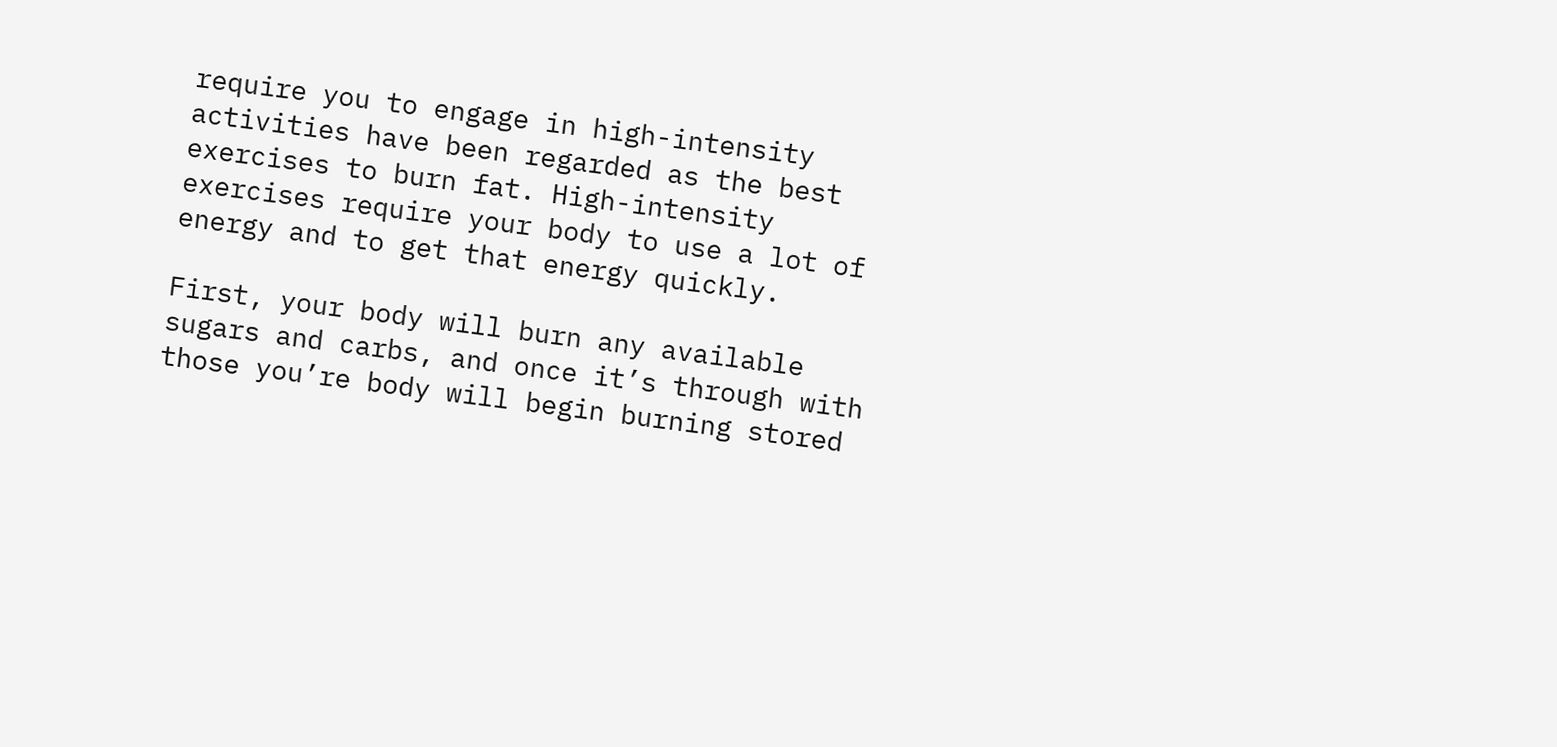require you to engage in high-intensity activities have been regarded as the best exercises to burn fat. High-intensity exercises require your body to use a lot of energy and to get that energy quickly.

First, your body will burn any available sugars and carbs, and once it’s through with those you’re body will begin burning stored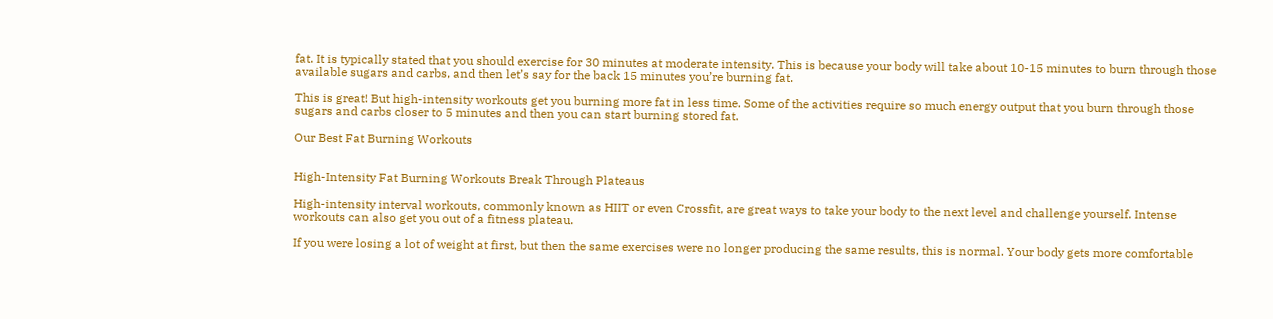fat. It is typically stated that you should exercise for 30 minutes at moderate intensity. This is because your body will take about 10-15 minutes to burn through those available sugars and carbs, and then let’s say for the back 15 minutes you’re burning fat.

This is great! But high-intensity workouts get you burning more fat in less time. Some of the activities require so much energy output that you burn through those sugars and carbs closer to 5 minutes and then you can start burning stored fat.

Our Best Fat Burning Workouts


High-Intensity Fat Burning Workouts Break Through Plateaus

High-intensity interval workouts, commonly known as HIIT or even Crossfit, are great ways to take your body to the next level and challenge yourself. Intense workouts can also get you out of a fitness plateau.

If you were losing a lot of weight at first, but then the same exercises were no longer producing the same results, this is normal. Your body gets more comfortable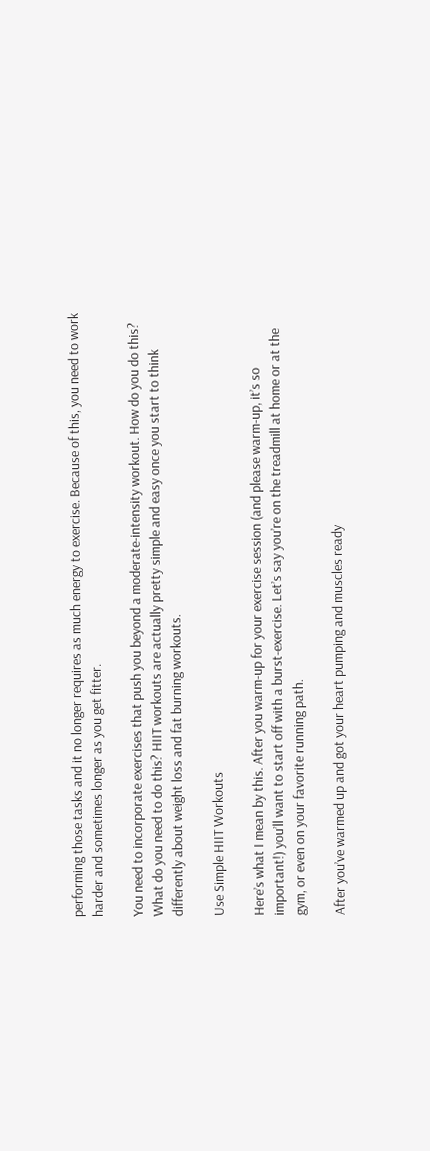performing those tasks and it no longer requires as much energy to exercise. Because of this, you need to work harder and sometimes longer as you get fitter.

You need to incorporate exercises that push you beyond a moderate-intensity workout. How do you do this? What do you need to do this? HIIT workouts are actually pretty simple and easy once you start to think differently about weight loss and fat burning workouts.

Use Simple HIIT Workouts

Here’s what I mean by this. After you warm-up for your exercise session (and please warm-up, it’s so important!) you’ll want to start off with a burst-exercise. Let’s say you’re on the treadmill at home or at the gym, or even on your favorite running path.

After you’ve warmed up and got your heart pumping and muscles ready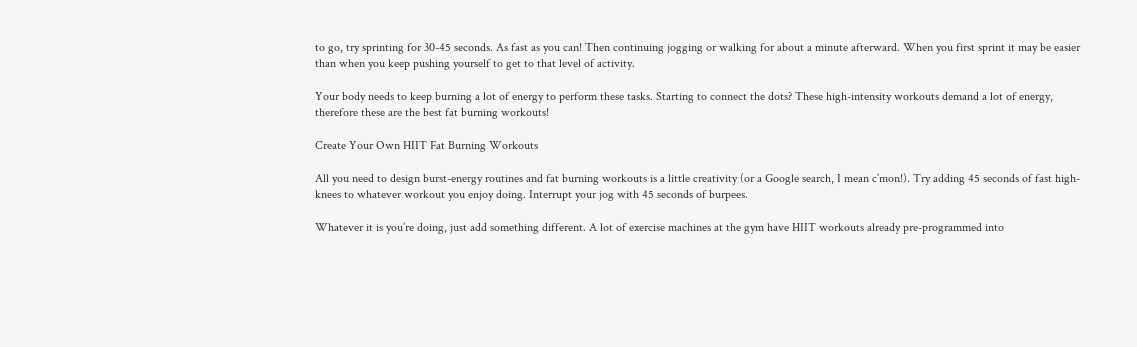to go, try sprinting for 30-45 seconds. As fast as you can! Then continuing jogging or walking for about a minute afterward. When you first sprint it may be easier than when you keep pushing yourself to get to that level of activity.

Your body needs to keep burning a lot of energy to perform these tasks. Starting to connect the dots? These high-intensity workouts demand a lot of energy, therefore these are the best fat burning workouts!

Create Your Own HIIT Fat Burning Workouts

All you need to design burst-energy routines and fat burning workouts is a little creativity (or a Google search, I mean c’mon!). Try adding 45 seconds of fast high-knees to whatever workout you enjoy doing. Interrupt your jog with 45 seconds of burpees.

Whatever it is you’re doing, just add something different. A lot of exercise machines at the gym have HIIT workouts already pre-programmed into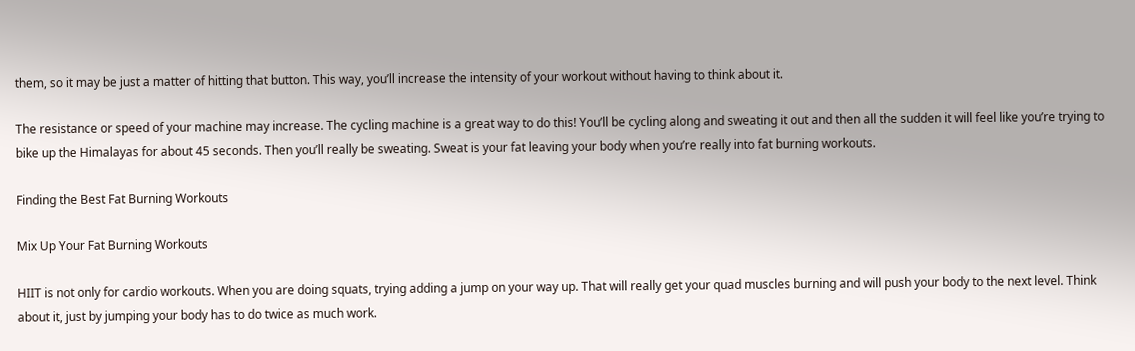them, so it may be just a matter of hitting that button. This way, you’ll increase the intensity of your workout without having to think about it.

The resistance or speed of your machine may increase. The cycling machine is a great way to do this! You’ll be cycling along and sweating it out and then all the sudden it will feel like you’re trying to bike up the Himalayas for about 45 seconds. Then you’ll really be sweating. Sweat is your fat leaving your body when you’re really into fat burning workouts.

Finding the Best Fat Burning Workouts

Mix Up Your Fat Burning Workouts

HIIT is not only for cardio workouts. When you are doing squats, trying adding a jump on your way up. That will really get your quad muscles burning and will push your body to the next level. Think about it, just by jumping your body has to do twice as much work.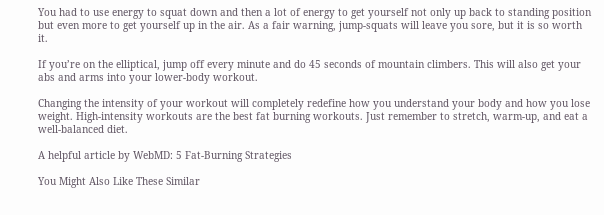You had to use energy to squat down and then a lot of energy to get yourself not only up back to standing position but even more to get yourself up in the air. As a fair warning, jump-squats will leave you sore, but it is so worth it.

If you’re on the elliptical, jump off every minute and do 45 seconds of mountain climbers. This will also get your abs and arms into your lower-body workout.

Changing the intensity of your workout will completely redefine how you understand your body and how you lose weight. High-intensity workouts are the best fat burning workouts. Just remember to stretch, warm-up, and eat a well-balanced diet.

A helpful article by WebMD: 5 Fat-Burning Strategies

You Might Also Like These Similar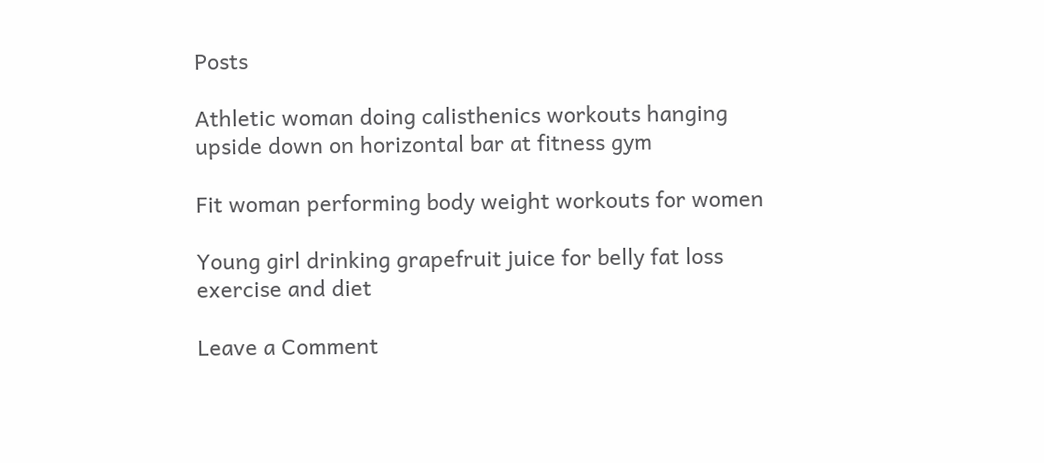Posts

Athletic woman doing calisthenics workouts hanging upside down on horizontal bar at fitness gym

Fit woman performing body weight workouts for women

Young girl drinking grapefruit juice for belly fat loss exercise and diet

Leave a Comment